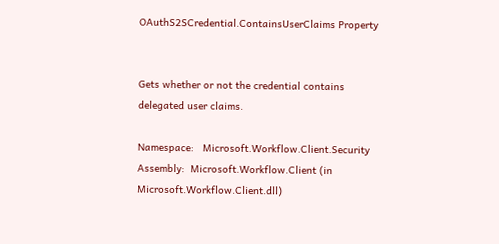OAuthS2SCredential.ContainsUserClaims Property


Gets whether or not the credential contains delegated user claims.

Namespace:   Microsoft.Workflow.Client.Security
Assembly:  Microsoft.Workflow.Client (in Microsoft.Workflow.Client.dll)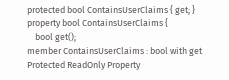protected bool ContainsUserClaims { get; }
property bool ContainsUserClaims {
    bool get();
member ContainsUserClaims : bool with get
Protected ReadOnly Property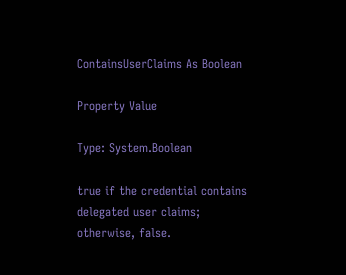ContainsUserClaims As Boolean

Property Value

Type: System.Boolean

true if the credential contains delegated user claims; otherwise, false.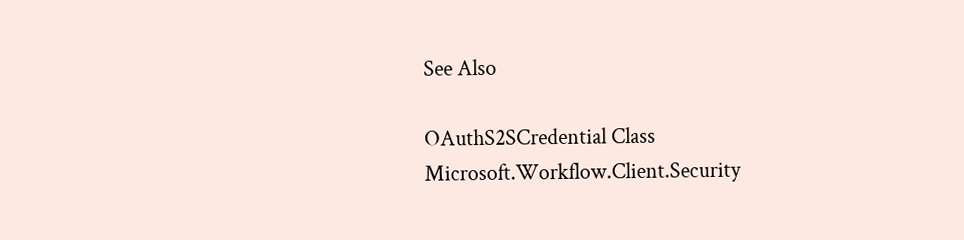See Also

OAuthS2SCredential Class
Microsoft.Workflow.Client.Security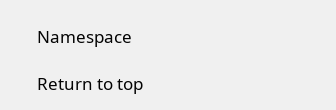Namespace

Return to top